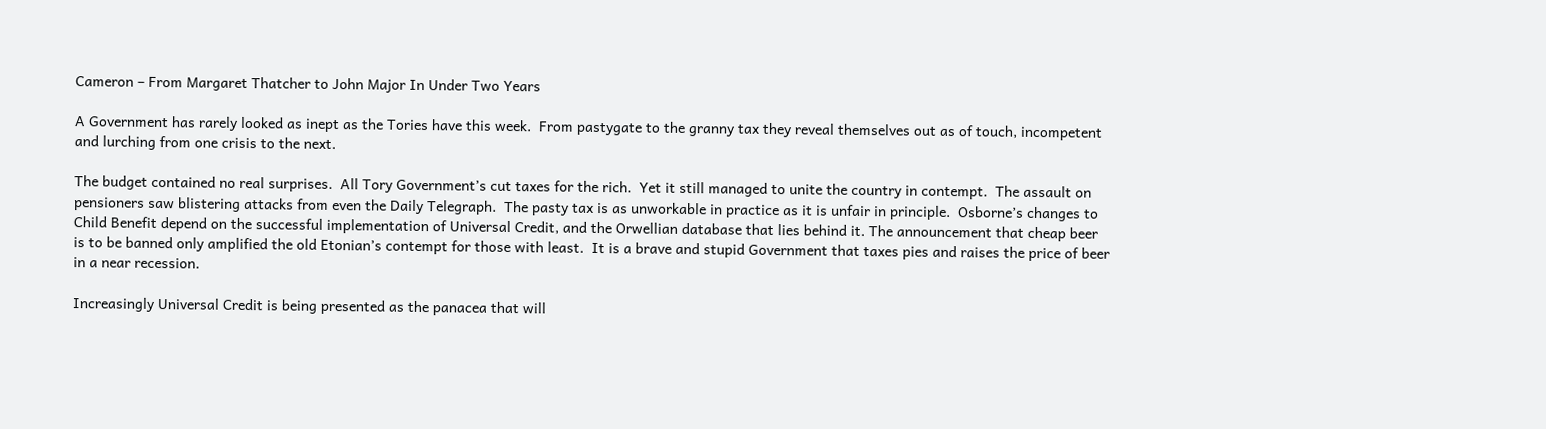Cameron – From Margaret Thatcher to John Major In Under Two Years

A Government has rarely looked as inept as the Tories have this week.  From pastygate to the granny tax they reveal themselves out as of touch, incompetent and lurching from one crisis to the next.

The budget contained no real surprises.  All Tory Government’s cut taxes for the rich.  Yet it still managed to unite the country in contempt.  The assault on pensioners saw blistering attacks from even the Daily Telegraph.  The pasty tax is as unworkable in practice as it is unfair in principle.  Osborne’s changes to Child Benefit depend on the successful implementation of Universal Credit, and the Orwellian database that lies behind it. The announcement that cheap beer is to be banned only amplified the old Etonian’s contempt for those with least.  It is a brave and stupid Government that taxes pies and raises the price of beer in a near recession.

Increasingly Universal Credit is being presented as the panacea that will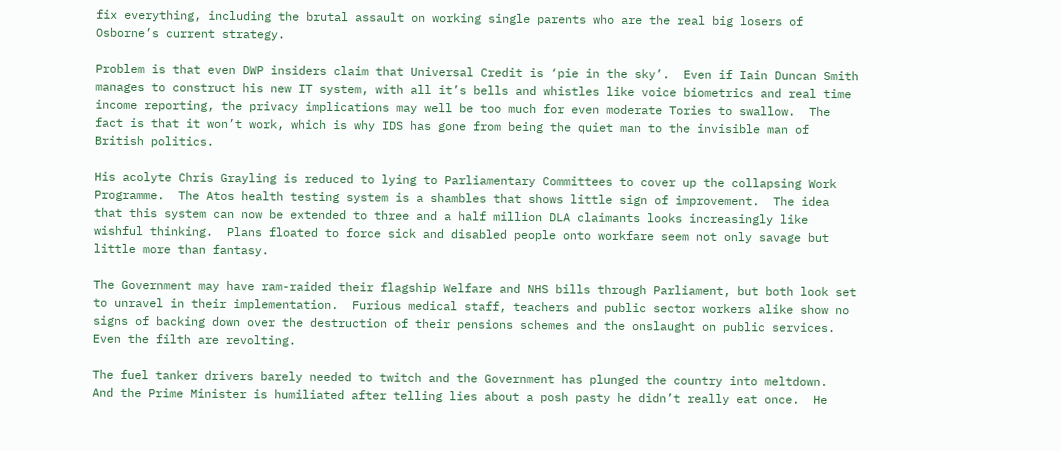fix everything, including the brutal assault on working single parents who are the real big losers of Osborne’s current strategy.

Problem is that even DWP insiders claim that Universal Credit is ‘pie in the sky’.  Even if Iain Duncan Smith manages to construct his new IT system, with all it’s bells and whistles like voice biometrics and real time income reporting, the privacy implications may well be too much for even moderate Tories to swallow.  The fact is that it won’t work, which is why IDS has gone from being the quiet man to the invisible man of British politics.

His acolyte Chris Grayling is reduced to lying to Parliamentary Committees to cover up the collapsing Work Programme.  The Atos health testing system is a shambles that shows little sign of improvement.  The idea that this system can now be extended to three and a half million DLA claimants looks increasingly like wishful thinking.  Plans floated to force sick and disabled people onto workfare seem not only savage but little more than fantasy.

The Government may have ram-raided their flagship Welfare and NHS bills through Parliament, but both look set to unravel in their implementation.  Furious medical staff, teachers and public sector workers alike show no signs of backing down over the destruction of their pensions schemes and the onslaught on public services.  Even the filth are revolting.

The fuel tanker drivers barely needed to twitch and the Government has plunged the country into meltdown.  And the Prime Minister is humiliated after telling lies about a posh pasty he didn’t really eat once.  He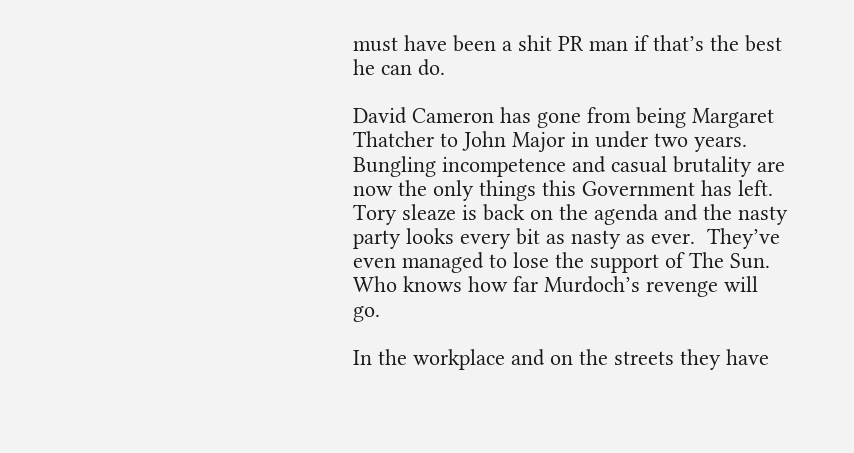must have been a shit PR man if that’s the best he can do.

David Cameron has gone from being Margaret Thatcher to John Major in under two years.  Bungling incompetence and casual brutality are now the only things this Government has left.  Tory sleaze is back on the agenda and the nasty party looks every bit as nasty as ever.  They’ve even managed to lose the support of The Sun.  Who knows how far Murdoch’s revenge will go.

In the workplace and on the streets they have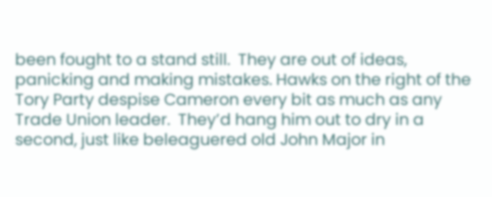been fought to a stand still.  They are out of ideas, panicking and making mistakes. Hawks on the right of the Tory Party despise Cameron every bit as much as any Trade Union leader.  They’d hang him out to dry in a second, just like beleaguered old John Major in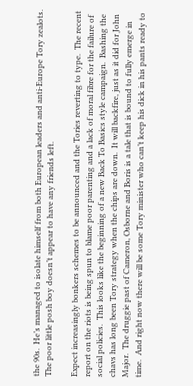the 90s.  He’s managed to isolate himself from both European leaders and anti-Europe Tory zealots.  The poor little posh boy doesn’t appear to have any friends left.

Expect increasingly bonkers schemes to be announced and the Tories reverting to type.  The recent report on the riots is being spun to blame poor parenting and a lack of moral fibre for the failure of social policies.  This looks like the beginning of a new Back To Basics style campaign.  Bashing the chavs has long been Tory strategy when the chips are down.  It will backfire, just as it did for John Major.  The druggie past of Cameron, Osborne and Boris is a tale that is bound to fully emerge in time.  And right now there will be some Tory minister who can’t keep his dick in his pants ready to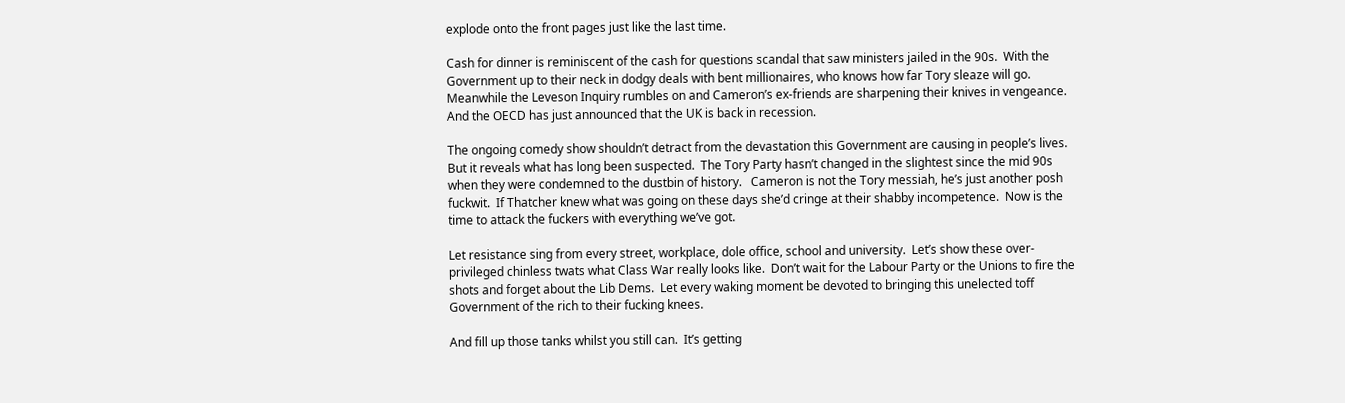explode onto the front pages just like the last time.

Cash for dinner is reminiscent of the cash for questions scandal that saw ministers jailed in the 90s.  With the Government up to their neck in dodgy deals with bent millionaires, who knows how far Tory sleaze will go.  Meanwhile the Leveson Inquiry rumbles on and Cameron’s ex-friends are sharpening their knives in vengeance.  And the OECD has just announced that the UK is back in recession.

The ongoing comedy show shouldn’t detract from the devastation this Government are causing in people’s lives.  But it reveals what has long been suspected.  The Tory Party hasn’t changed in the slightest since the mid 90s when they were condemned to the dustbin of history.   Cameron is not the Tory messiah, he’s just another posh fuckwit.  If Thatcher knew what was going on these days she’d cringe at their shabby incompetence.  Now is the time to attack the fuckers with everything we’ve got.

Let resistance sing from every street, workplace, dole office, school and university.  Let’s show these over-privileged chinless twats what Class War really looks like.  Don’t wait for the Labour Party or the Unions to fire the shots and forget about the Lib Dems.  Let every waking moment be devoted to bringing this unelected toff Government of the rich to their fucking knees.

And fill up those tanks whilst you still can.  It’s getting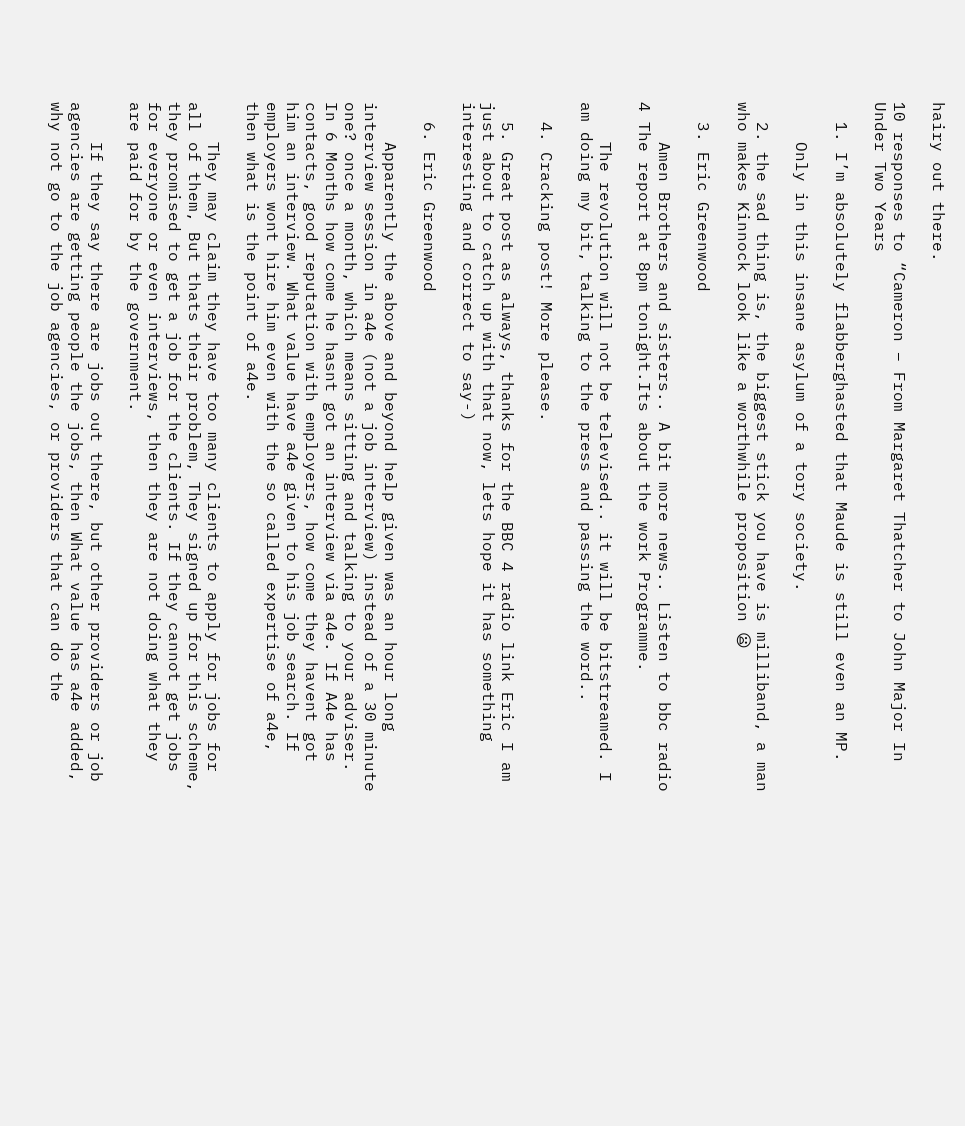hairy out there.

10 responses to “Cameron – From Margaret Thatcher to John Major In Under Two Years

  1. I’m absolutely flabberghasted that Maude is still even an MP.

    Only in this insane asylum of a tory society.

  2. the sad thing is, the biggest stick you have is milliband, a man who makes Kinnock look like a worthwhile proposition 😦

  3. Eric Greenwood

    Amen Brothers and sisters.. A bit more news.. Listen to bbc radio 4 The report at 8pm tonight.Its about the work Programme.

    The revolution will not be televised.. it will be bitstreamed. I am doing my bit, talking to the press and passing the word..

  4. Cracking post! More please.

  5. Great post as always, thanks for the BBC 4 radio link Eric I am just about to catch up with that now, lets hope it has something interesting and correct to say-)

  6. Eric Greenwood

    Apparently the above and beyond help given was an hour long interview session in a4e (not a job interview) instead of a 30 minute one? once a month, which means sitting and talking to your adviser. In 6 Months how come he hasnt got an interview via a4e. If A4e has contacts, good reputation with employers, how come they havent got him an interview. What value have a4e given to his job search. If employers wont hire him even with the so called expertise of a4e, then what is the point of a4e.

    They may claim they have too many clients to apply for jobs for all of them, But thats their problem, They signed up for this scheme, they promised to get a job for the clients. If they cannot get jobs for everyone or even interviews, then they are not doing what they are paid for by the government.

    If they say there are jobs out there, but other providers or job agencies are getting people the jobs, then What value has a4e added, why not go to the job agencies, or providers that can do the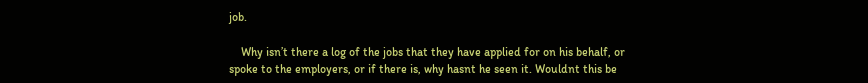job.

    Why isn’t there a log of the jobs that they have applied for on his behalf, or spoke to the employers, or if there is, why hasnt he seen it. Wouldnt this be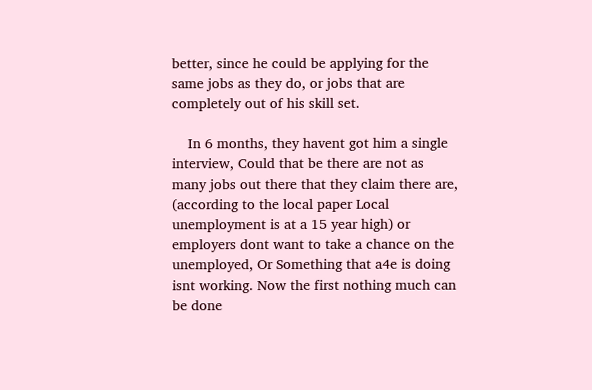better, since he could be applying for the same jobs as they do, or jobs that are completely out of his skill set.

    In 6 months, they havent got him a single interview, Could that be there are not as many jobs out there that they claim there are, (according to the local paper Local unemployment is at a 15 year high) or employers dont want to take a chance on the unemployed, Or Something that a4e is doing isnt working. Now the first nothing much can be done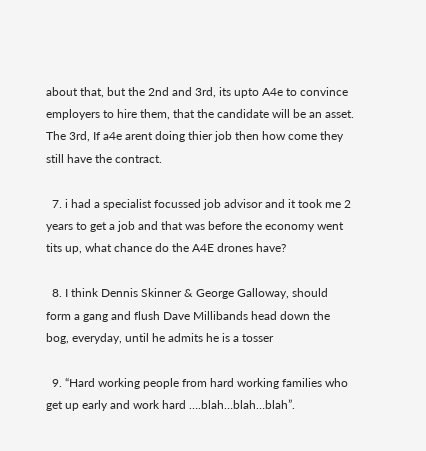about that, but the 2nd and 3rd, its upto A4e to convince employers to hire them, that the candidate will be an asset. The 3rd, If a4e arent doing thier job then how come they still have the contract.

  7. i had a specialist focussed job advisor and it took me 2 years to get a job and that was before the economy went tits up, what chance do the A4E drones have?

  8. I think Dennis Skinner & George Galloway, should form a gang and flush Dave Millibands head down the bog, everyday, until he admits he is a tosser

  9. “Hard working people from hard working families who get up early and work hard ….blah…blah…blah”.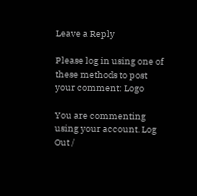Leave a Reply

Please log in using one of these methods to post your comment: Logo

You are commenting using your account. Log Out /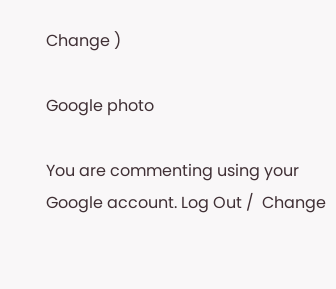Change )

Google photo

You are commenting using your Google account. Log Out /  Change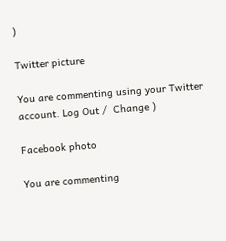)

Twitter picture

You are commenting using your Twitter account. Log Out /  Change )

Facebook photo

You are commenting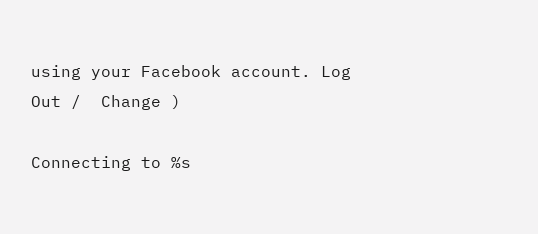using your Facebook account. Log Out /  Change )

Connecting to %s